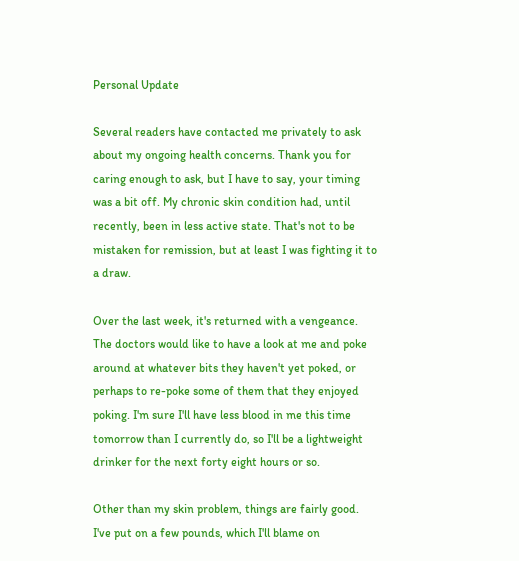Personal Update

Several readers have contacted me privately to ask about my ongoing health concerns. Thank you for caring enough to ask, but I have to say, your timing was a bit off. My chronic skin condition had, until recently, been in less active state. That's not to be mistaken for remission, but at least I was fighting it to a draw.

Over the last week, it's returned with a vengeance. The doctors would like to have a look at me and poke around at whatever bits they haven't yet poked, or perhaps to re-poke some of them that they enjoyed poking. I'm sure I'll have less blood in me this time tomorrow than I currently do, so I'll be a lightweight drinker for the next forty eight hours or so.

Other than my skin problem, things are fairly good. I've put on a few pounds, which I'll blame on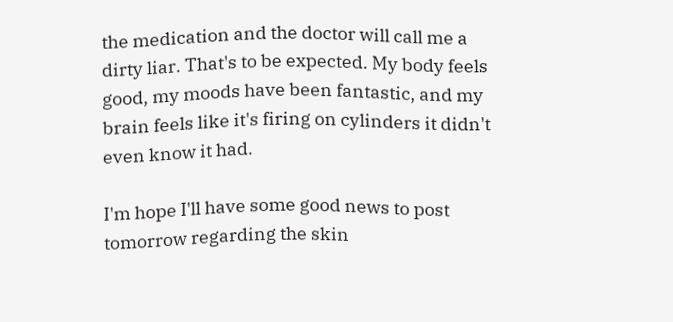the medication and the doctor will call me a dirty liar. That's to be expected. My body feels good, my moods have been fantastic, and my brain feels like it's firing on cylinders it didn't even know it had.

I'm hope I'll have some good news to post tomorrow regarding the skin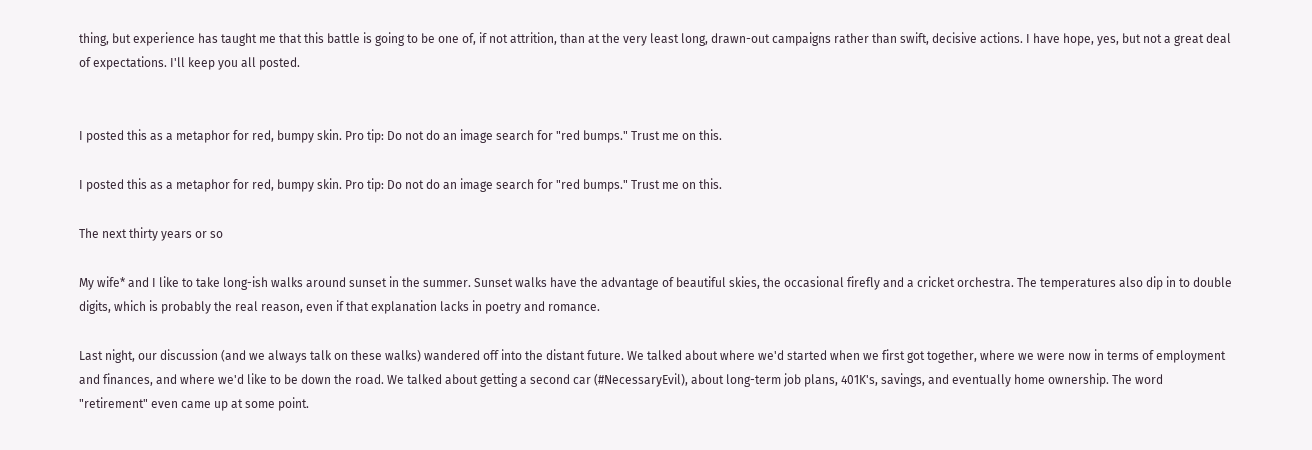thing, but experience has taught me that this battle is going to be one of, if not attrition, than at the very least long, drawn-out campaigns rather than swift, decisive actions. I have hope, yes, but not a great deal of expectations. I'll keep you all posted.


I posted this as a metaphor for red, bumpy skin. Pro tip: Do not do an image search for "red bumps." Trust me on this.

I posted this as a metaphor for red, bumpy skin. Pro tip: Do not do an image search for "red bumps." Trust me on this.

The next thirty years or so

My wife* and I like to take long-ish walks around sunset in the summer. Sunset walks have the advantage of beautiful skies, the occasional firefly and a cricket orchestra. The temperatures also dip in to double digits, which is probably the real reason, even if that explanation lacks in poetry and romance.

Last night, our discussion (and we always talk on these walks) wandered off into the distant future. We talked about where we'd started when we first got together, where we were now in terms of employment and finances, and where we'd like to be down the road. We talked about getting a second car (#NecessaryEvil), about long-term job plans, 401K's, savings, and eventually home ownership. The word "retirement" even came up at some point.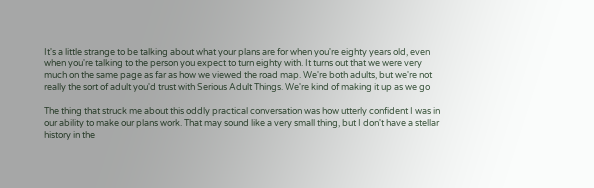It's a little strange to be talking about what your plans are for when you're eighty years old, even when you're talking to the person you expect to turn eighty with. It turns out that we were very much on the same page as far as how we viewed the road map. We're both adults, but we're not really the sort of adult you'd trust with Serious Adult Things. We're kind of making it up as we go

The thing that struck me about this oddly practical conversation was how utterly confident I was in our ability to make our plans work. That may sound like a very small thing, but I don't have a stellar history in the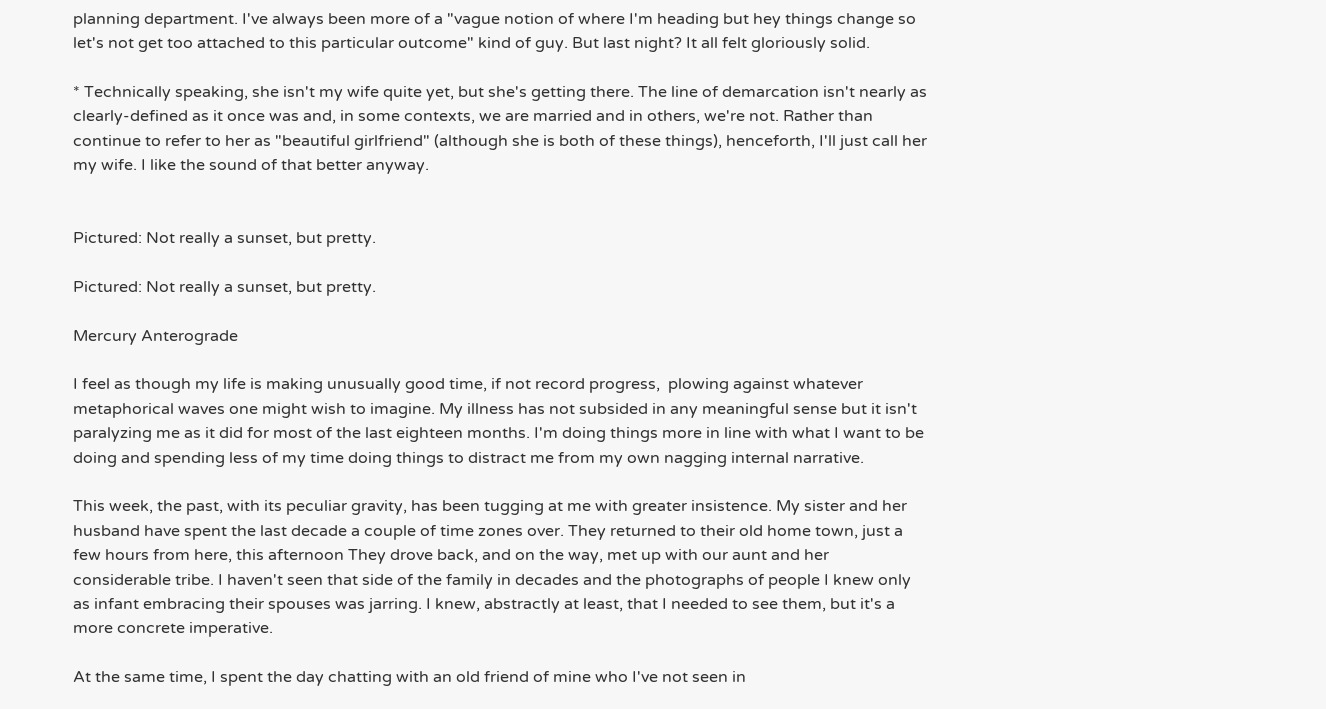planning department. I've always been more of a "vague notion of where I'm heading but hey things change so let's not get too attached to this particular outcome" kind of guy. But last night? It all felt gloriously solid.

* Technically speaking, she isn't my wife quite yet, but she's getting there. The line of demarcation isn't nearly as clearly-defined as it once was and, in some contexts, we are married and in others, we're not. Rather than continue to refer to her as "beautiful girlfriend" (although she is both of these things), henceforth, I'll just call her my wife. I like the sound of that better anyway.


Pictured: Not really a sunset, but pretty.

Pictured: Not really a sunset, but pretty.

Mercury Anterograde

I feel as though my life is making unusually good time, if not record progress,  plowing against whatever metaphorical waves one might wish to imagine. My illness has not subsided in any meaningful sense but it isn't paralyzing me as it did for most of the last eighteen months. I'm doing things more in line with what I want to be doing and spending less of my time doing things to distract me from my own nagging internal narrative.

This week, the past, with its peculiar gravity, has been tugging at me with greater insistence. My sister and her husband have spent the last decade a couple of time zones over. They returned to their old home town, just a few hours from here, this afternoon They drove back, and on the way, met up with our aunt and her considerable tribe. I haven't seen that side of the family in decades and the photographs of people I knew only as infant embracing their spouses was jarring. I knew, abstractly at least, that I needed to see them, but it's a more concrete imperative.

At the same time, I spent the day chatting with an old friend of mine who I've not seen in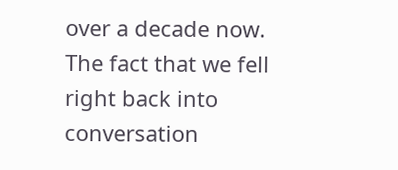over a decade now. The fact that we fell right back into conversation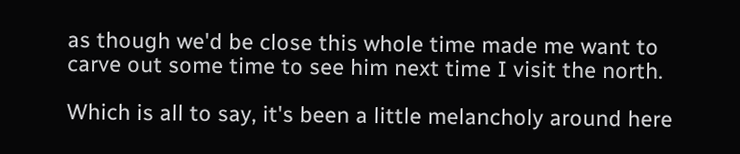as though we'd be close this whole time made me want to carve out some time to see him next time I visit the north.

Which is all to say, it's been a little melancholy around here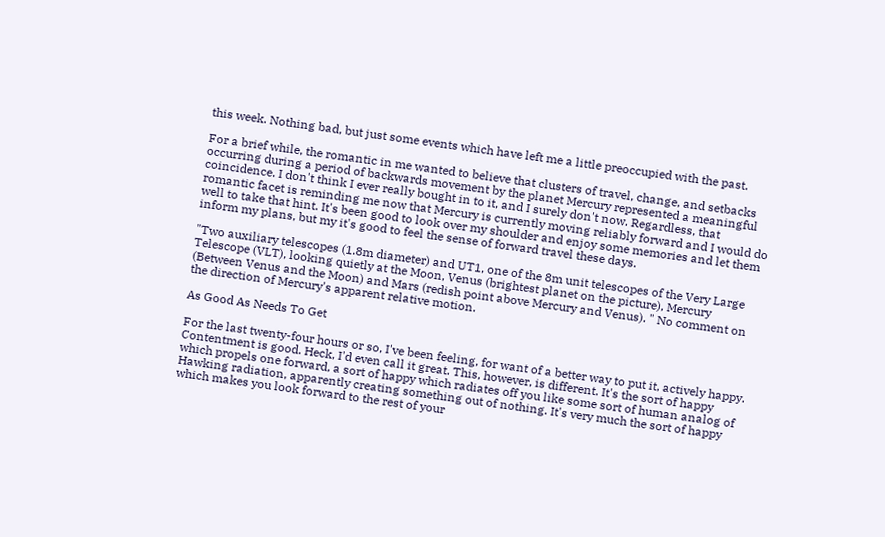this week. Nothing bad, but just some events which have left me a little preoccupied with the past.

For a brief while, the romantic in me wanted to believe that clusters of travel, change, and setbacks occurring during a period of backwards movement by the planet Mercury represented a meaningful coincidence. I don't think I ever really bought in to it, and I surely don't now. Regardless, that romantic facet is reminding me now that Mercury is currently moving reliably forward and I would do well to take that hint. It's been good to look over my shoulder and enjoy some memories and let them inform my plans, but my it's good to feel the sense of forward travel these days.

"Two auxiliary telescopes (1.8m diameter) and UT1, one of the 8m unit telescopes of the Very Large Telescope (VLT), looking quietly at the Moon, Venus (brightest planet on the picture), Mercury (Between Venus and the Moon) and Mars (redish point above Mercury and Venus). " No comment on the direction of Mercury's apparent relative motion.

As Good As Needs To Get

For the last twenty-four hours or so, I've been feeling, for want of a better way to put it, actively happy. Contentment is good. Heck, I'd even call it great. This, however, is different. It's the sort of happy which propels one forward, a sort of happy which radiates off you like some sort of human analog of Hawking radiation, apparently creating something out of nothing. It's very much the sort of happy which makes you look forward to the rest of your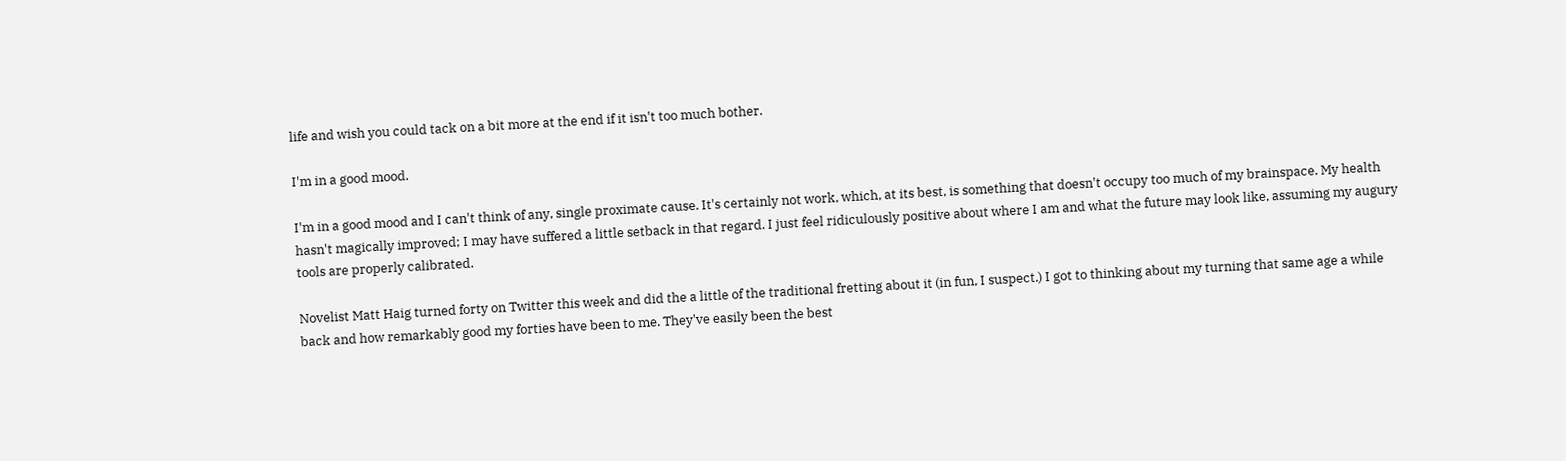life and wish you could tack on a bit more at the end if it isn't too much bother.

I'm in a good mood.

I'm in a good mood and I can't think of any, single proximate cause. It's certainly not work, which, at its best, is something that doesn't occupy too much of my brainspace. My health hasn't magically improved; I may have suffered a little setback in that regard. I just feel ridiculously positive about where I am and what the future may look like, assuming my augury tools are properly calibrated.

Novelist Matt Haig turned forty on Twitter this week and did the a little of the traditional fretting about it (in fun, I suspect.) I got to thinking about my turning that same age a while back and how remarkably good my forties have been to me. They've easily been the best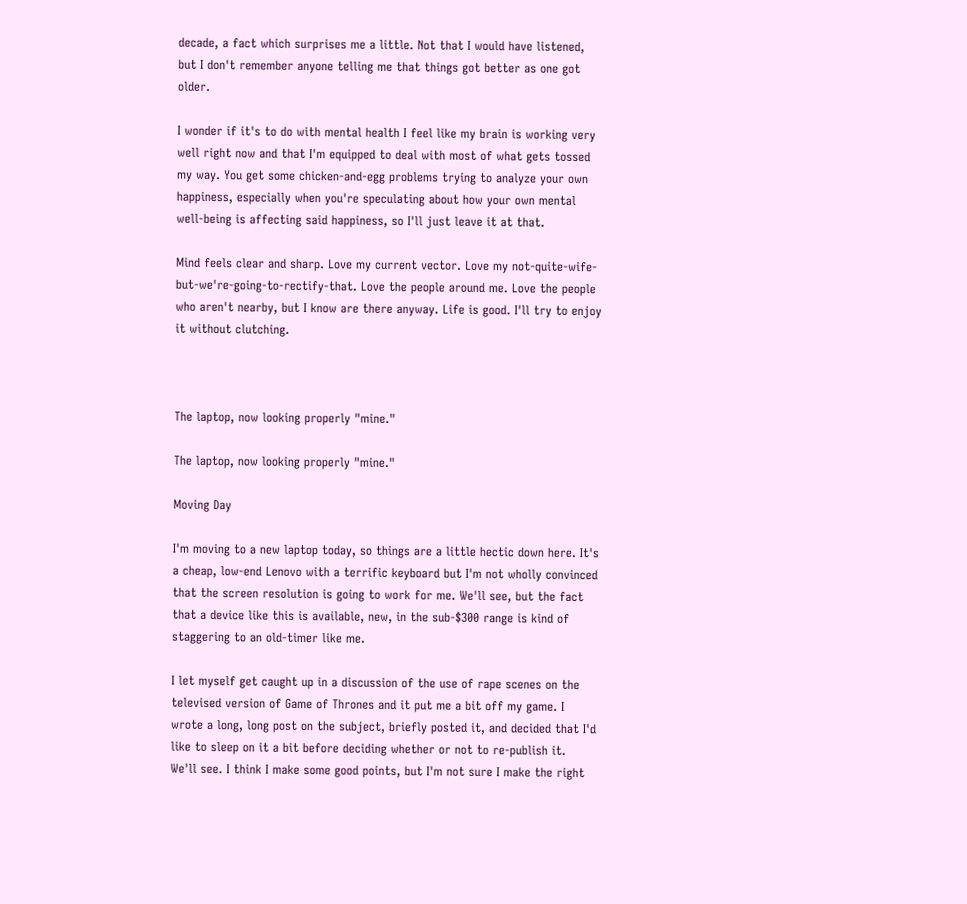decade, a fact which surprises me a little. Not that I would have listened, but I don't remember anyone telling me that things got better as one got older.

I wonder if it's to do with mental health I feel like my brain is working very well right now and that I'm equipped to deal with most of what gets tossed my way. You get some chicken-and-egg problems trying to analyze your own happiness, especially when you're speculating about how your own mental well-being is affecting said happiness, so I'll just leave it at that.

Mind feels clear and sharp. Love my current vector. Love my not-quite-wife-but-we're-going-to-rectify-that. Love the people around me. Love the people who aren't nearby, but I know are there anyway. Life is good. I'll try to enjoy it without clutching.



The laptop, now looking properly "mine."

The laptop, now looking properly "mine."

Moving Day

I'm moving to a new laptop today, so things are a little hectic down here. It's a cheap, low-end Lenovo with a terrific keyboard but I'm not wholly convinced that the screen resolution is going to work for me. We'll see, but the fact that a device like this is available, new, in the sub-$300 range is kind of staggering to an old-timer like me.

I let myself get caught up in a discussion of the use of rape scenes on the televised version of Game of Thrones and it put me a bit off my game. I wrote a long, long post on the subject, briefly posted it, and decided that I'd like to sleep on it a bit before deciding whether or not to re-publish it.  We'll see. I think I make some good points, but I'm not sure I make the right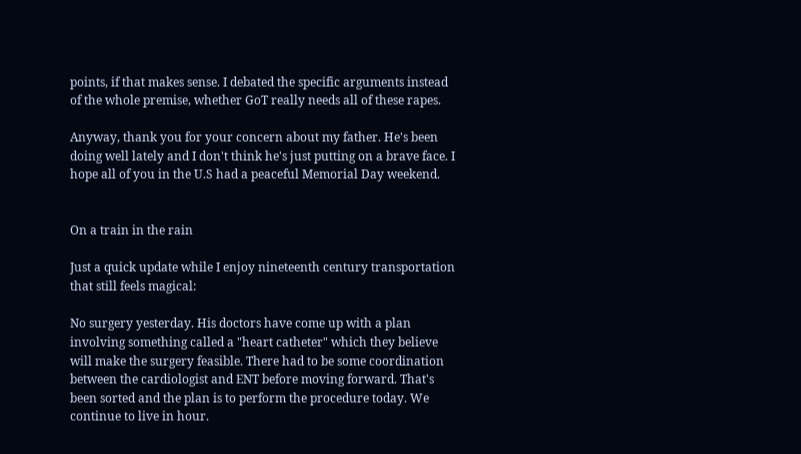points, if that makes sense. I debated the specific arguments instead of the whole premise, whether GoT really needs all of these rapes.

Anyway, thank you for your concern about my father. He's been doing well lately and I don't think he's just putting on a brave face. I hope all of you in the U.S had a peaceful Memorial Day weekend.


On a train in the rain

Just a quick update while I enjoy nineteenth century transportation that still feels magical:

No surgery yesterday. His doctors have come up with a plan involving something called a "heart catheter" which they believe will make the surgery feasible. There had to be some coordination between the cardiologist and ENT before moving forward. That's been sorted and the plan is to perform the procedure today. We continue to live in hour.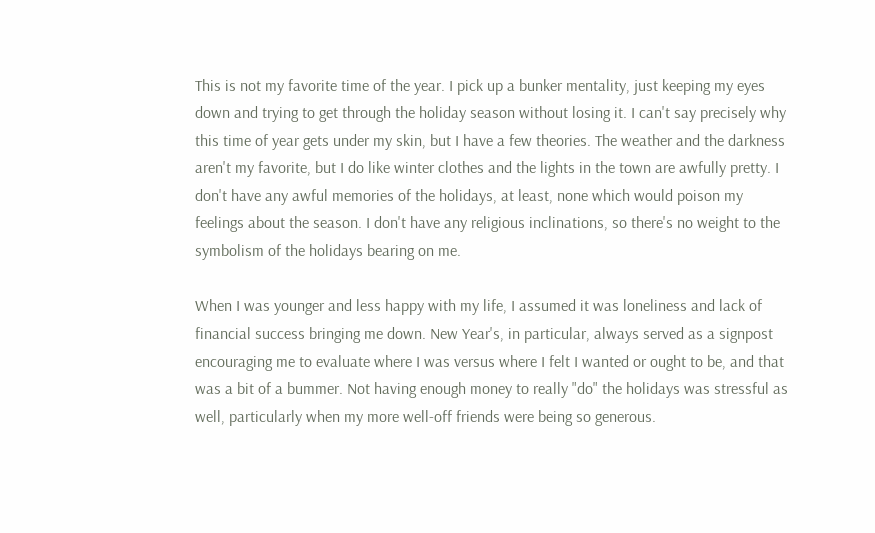This is not my favorite time of the year. I pick up a bunker mentality, just keeping my eyes down and trying to get through the holiday season without losing it. I can't say precisely why this time of year gets under my skin, but I have a few theories. The weather and the darkness aren't my favorite, but I do like winter clothes and the lights in the town are awfully pretty. I don't have any awful memories of the holidays, at least, none which would poison my feelings about the season. I don't have any religious inclinations, so there's no weight to the symbolism of the holidays bearing on me.

When I was younger and less happy with my life, I assumed it was loneliness and lack of financial success bringing me down. New Year's, in particular, always served as a signpost encouraging me to evaluate where I was versus where I felt I wanted or ought to be, and that was a bit of a bummer. Not having enough money to really "do" the holidays was stressful as well, particularly when my more well-off friends were being so generous.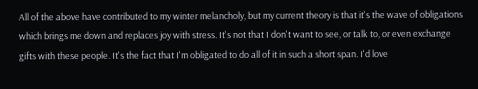All of the above have contributed to my winter melancholy, but my current theory is that it's the wave of obligations which brings me down and replaces joy with stress. It's not that I don't want to see, or talk to, or even exchange gifts with these people. It's the fact that I'm obligated to do all of it in such a short span. I'd love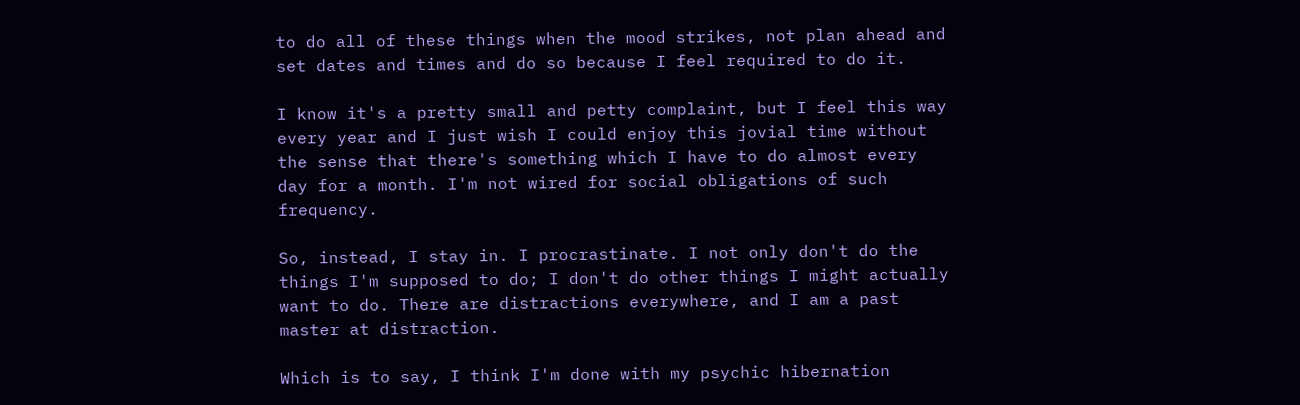to do all of these things when the mood strikes, not plan ahead and set dates and times and do so because I feel required to do it.

I know it's a pretty small and petty complaint, but I feel this way every year and I just wish I could enjoy this jovial time without the sense that there's something which I have to do almost every day for a month. I'm not wired for social obligations of such frequency.

So, instead, I stay in. I procrastinate. I not only don't do the things I'm supposed to do; I don't do other things I might actually want to do. There are distractions everywhere, and I am a past master at distraction.

Which is to say, I think I'm done with my psychic hibernation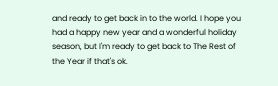and ready to get back in to the world. I hope you had a happy new year and a wonderful holiday season, but I'm ready to get back to The Rest of the Year if that's ok.